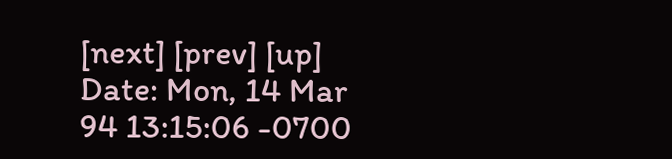[next] [prev] [up] Date: Mon, 14 Mar 94 13:15:06 -0700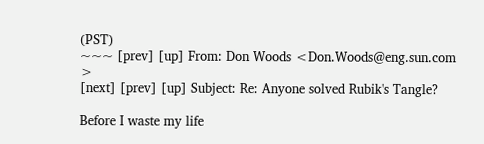(PST)
~~~ [prev] [up] From: Don Woods <Don.Woods@eng.sun.com >
[next] [prev] [up] Subject: Re: Anyone solved Rubik's Tangle?

Before I waste my life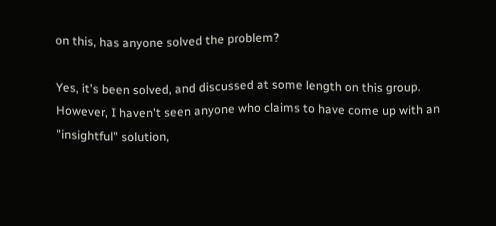on this, has anyone solved the problem?

Yes, it's been solved, and discussed at some length on this group.
However, I haven't seen anyone who claims to have come up with an
"insightful" solution,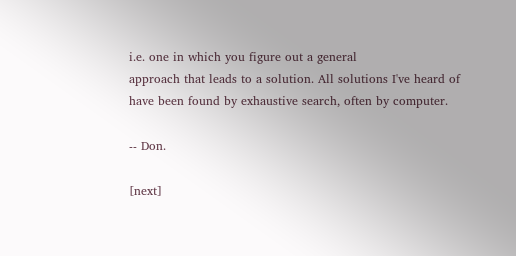i.e. one in which you figure out a general
approach that leads to a solution. All solutions I've heard of
have been found by exhaustive search, often by computer.

-- Don.

[next]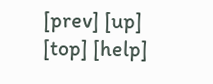[prev] [up] [top] [help]